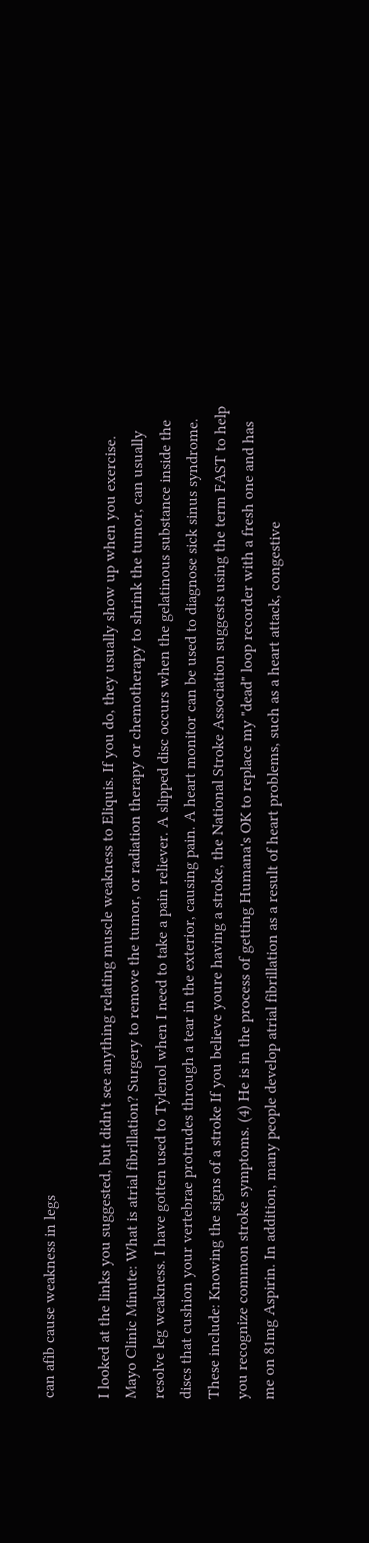can afib cause weakness in legs

I looked at the links you suggested, but didn't see anything relating muscle weakness to Eliquis. If you do, they usually show up when you exercise. Mayo Clinic Minute: What is atrial fibrillation? Surgery to remove the tumor, or radiation therapy or chemotherapy to shrink the tumor, can usually resolve leg weakness. I have gotten used to Tylenol when I need to take a pain reliever. A slipped disc occurs when the gelatinous substance inside the discs that cushion your vertebrae protrudes through a tear in the exterior, causing pain. A heart monitor can be used to diagnose sick sinus syndrome. These include: Knowing the signs of a stroke If you believe youre having a stroke, the National Stroke Association suggests using the term FAST to help you recognize common stroke symptoms. (4) He is in the process of getting Humana's OK to replace my "dead" loop recorder with a fresh one and has me on 81mg Aspirin. In addition, many people develop atrial fibrillation as a result of heart problems, such as a heart attack, congestive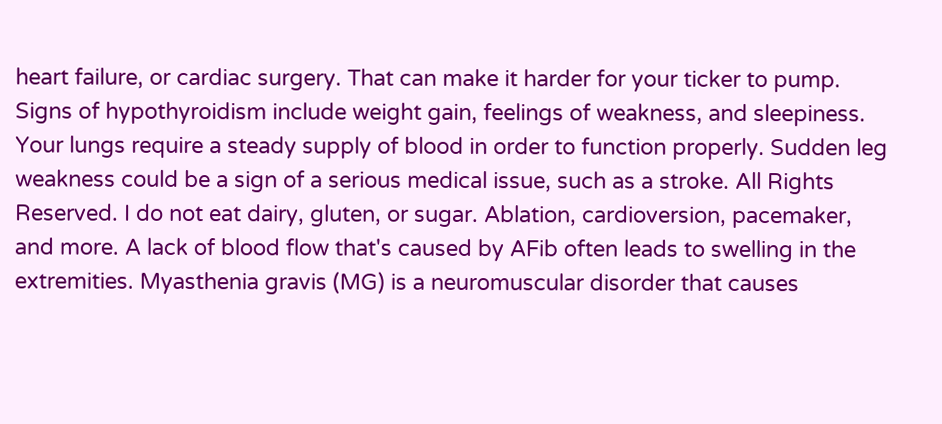heart failure, or cardiac surgery. That can make it harder for your ticker to pump. Signs of hypothyroidism include weight gain, feelings of weakness, and sleepiness. Your lungs require a steady supply of blood in order to function properly. Sudden leg weakness could be a sign of a serious medical issue, such as a stroke. All Rights Reserved. I do not eat dairy, gluten, or sugar. Ablation, cardioversion, pacemaker, and more. A lack of blood flow that's caused by AFib often leads to swelling in the extremities. Myasthenia gravis (MG) is a neuromuscular disorder that causes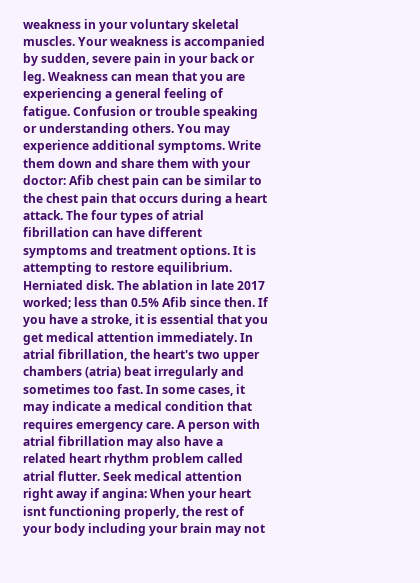weakness in your voluntary skeletal muscles. Your weakness is accompanied by sudden, severe pain in your back or leg. Weakness can mean that you are experiencing a general feeling of fatigue. Confusion or trouble speaking or understanding others. You may experience additional symptoms. Write them down and share them with your doctor: Afib chest pain can be similar to the chest pain that occurs during a heart attack. The four types of atrial fibrillation can have different symptoms and treatment options. It is attempting to restore equilibrium. Herniated disk. The ablation in late 2017 worked; less than 0.5% Afib since then. If you have a stroke, it is essential that you get medical attention immediately. In atrial fibrillation, the heart's two upper chambers (atria) beat irregularly and sometimes too fast. In some cases, it may indicate a medical condition that requires emergency care. A person with atrial fibrillation may also have a related heart rhythm problem called atrial flutter. Seek medical attention right away if angina: When your heart isnt functioning properly, the rest of your body including your brain may not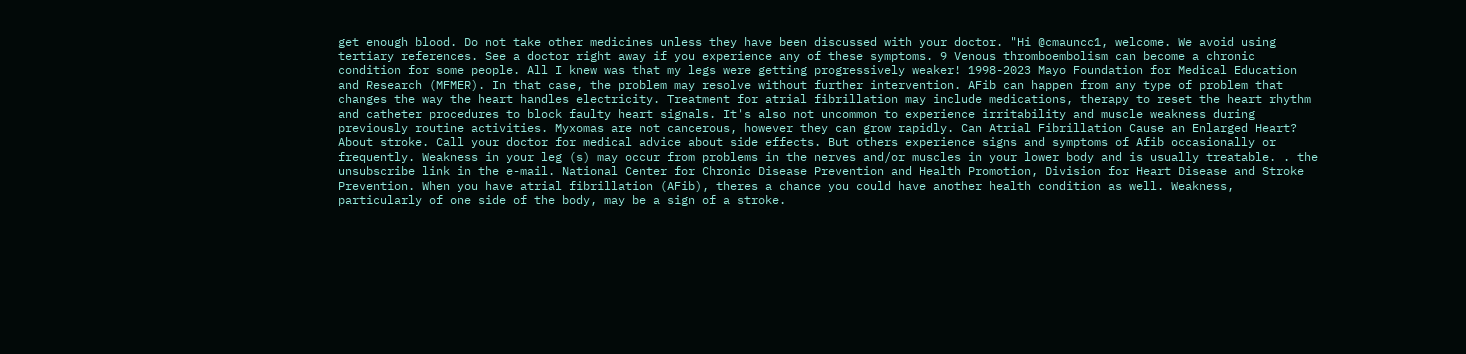get enough blood. Do not take other medicines unless they have been discussed with your doctor. "Hi @cmauncc1, welcome. We avoid using tertiary references. See a doctor right away if you experience any of these symptoms. 9 Venous thromboembolism can become a chronic condition for some people. All I knew was that my legs were getting progressively weaker! 1998-2023 Mayo Foundation for Medical Education and Research (MFMER). In that case, the problem may resolve without further intervention. AFib can happen from any type of problem that changes the way the heart handles electricity. Treatment for atrial fibrillation may include medications, therapy to reset the heart rhythm and catheter procedures to block faulty heart signals. It's also not uncommon to experience irritability and muscle weakness during previously routine activities. Myxomas are not cancerous, however they can grow rapidly. Can Atrial Fibrillation Cause an Enlarged Heart? About stroke. Call your doctor for medical advice about side effects. But others experience signs and symptoms of Afib occasionally or frequently. Weakness in your leg (s) may occur from problems in the nerves and/or muscles in your lower body and is usually treatable. . the unsubscribe link in the e-mail. National Center for Chronic Disease Prevention and Health Promotion, Division for Heart Disease and Stroke Prevention. When you have atrial fibrillation (AFib), theres a chance you could have another health condition as well. Weakness, particularly of one side of the body, may be a sign of a stroke.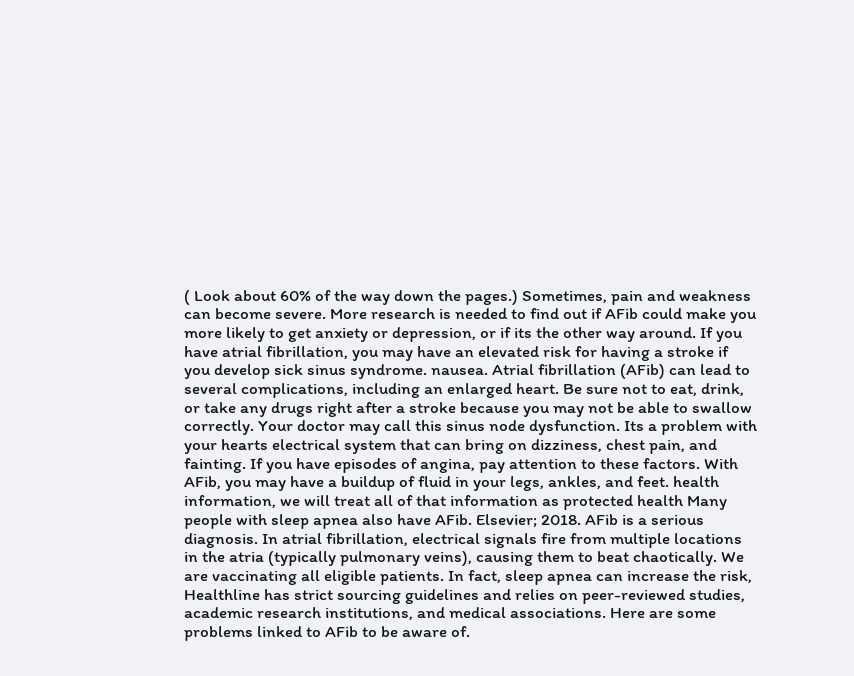( Look about 60% of the way down the pages.) Sometimes, pain and weakness can become severe. More research is needed to find out if AFib could make you more likely to get anxiety or depression, or if its the other way around. If you have atrial fibrillation, you may have an elevated risk for having a stroke if you develop sick sinus syndrome. nausea. Atrial fibrillation (AFib) can lead to several complications, including an enlarged heart. Be sure not to eat, drink, or take any drugs right after a stroke because you may not be able to swallow correctly. Your doctor may call this sinus node dysfunction. Its a problem with your hearts electrical system that can bring on dizziness, chest pain, and fainting. If you have episodes of angina, pay attention to these factors. With AFib, you may have a buildup of fluid in your legs, ankles, and feet. health information, we will treat all of that information as protected health Many people with sleep apnea also have AFib. Elsevier; 2018. AFib is a serious diagnosis. In atrial fibrillation, electrical signals fire from multiple locations in the atria (typically pulmonary veins), causing them to beat chaotically. We are vaccinating all eligible patients. In fact, sleep apnea can increase the risk, Healthline has strict sourcing guidelines and relies on peer-reviewed studies, academic research institutions, and medical associations. Here are some problems linked to AFib to be aware of.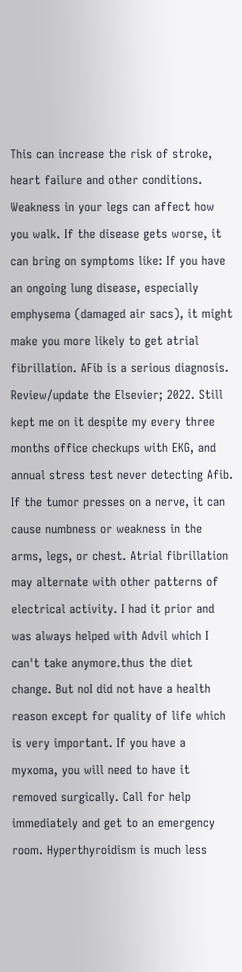This can increase the risk of stroke, heart failure and other conditions. Weakness in your legs can affect how you walk. If the disease gets worse, it can bring on symptoms like: If you have an ongoing lung disease, especially emphysema (damaged air sacs), it might make you more likely to get atrial fibrillation. AFib is a serious diagnosis. Review/update the Elsevier; 2022. Still kept me on it despite my every three months office checkups with EKG, and annual stress test never detecting Afib. If the tumor presses on a nerve, it can cause numbness or weakness in the arms, legs, or chest. Atrial fibrillation may alternate with other patterns of electrical activity. I had it prior and was always helped with Advil which I can't take anymore.thus the diet change. But noI did not have a health reason except for quality of life which is very important. If you have a myxoma, you will need to have it removed surgically. Call for help immediately and get to an emergency room. Hyperthyroidism is much less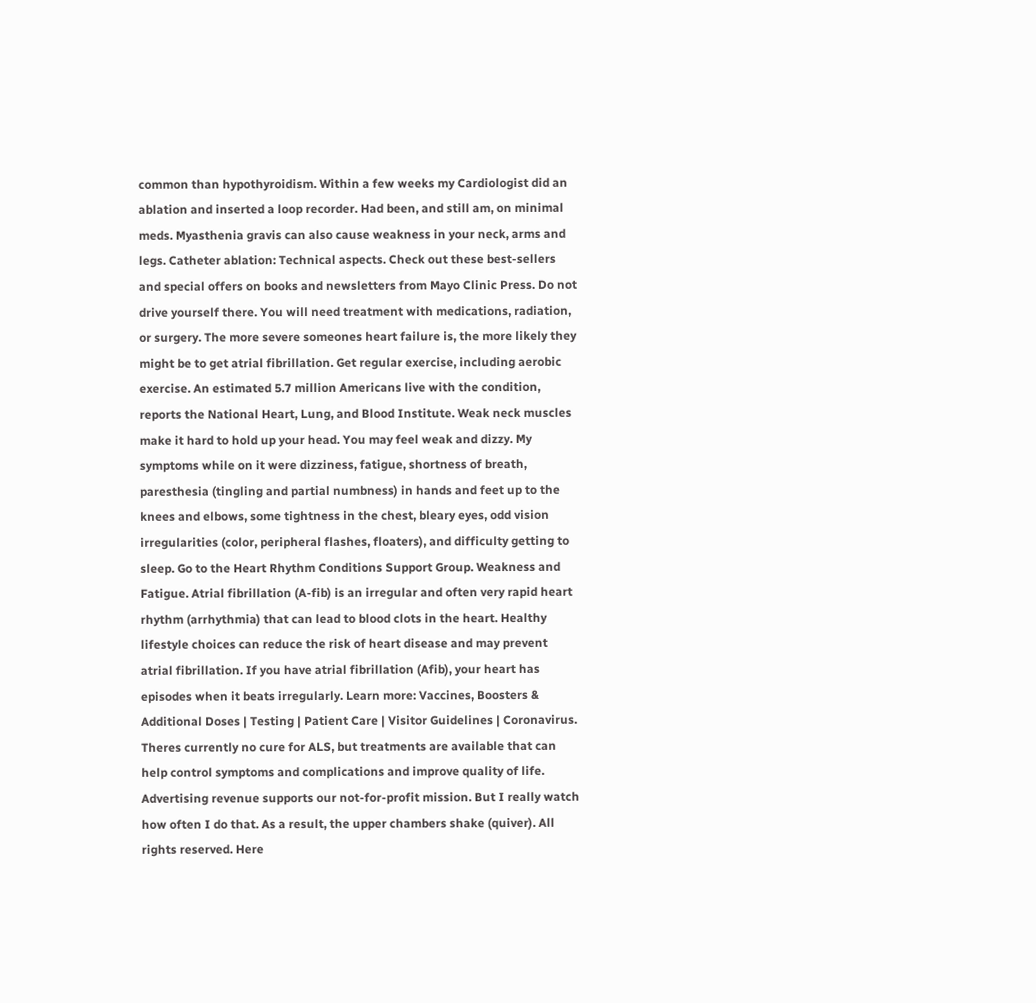common than hypothyroidism. Within a few weeks my Cardiologist did an ablation and inserted a loop recorder. Had been, and still am, on minimal meds. Myasthenia gravis can also cause weakness in your neck, arms and legs. Catheter ablation: Technical aspects. Check out these best-sellers and special offers on books and newsletters from Mayo Clinic Press. Do not drive yourself there. You will need treatment with medications, radiation, or surgery. The more severe someones heart failure is, the more likely they might be to get atrial fibrillation. Get regular exercise, including aerobic exercise. An estimated 5.7 million Americans live with the condition, reports the National Heart, Lung, and Blood Institute. Weak neck muscles make it hard to hold up your head. You may feel weak and dizzy. My symptoms while on it were dizziness, fatigue, shortness of breath, paresthesia (tingling and partial numbness) in hands and feet up to the knees and elbows, some tightness in the chest, bleary eyes, odd vision irregularities (color, peripheral flashes, floaters), and difficulty getting to sleep. Go to the Heart Rhythm Conditions Support Group. Weakness and Fatigue. Atrial fibrillation (A-fib) is an irregular and often very rapid heart rhythm (arrhythmia) that can lead to blood clots in the heart. Healthy lifestyle choices can reduce the risk of heart disease and may prevent atrial fibrillation. If you have atrial fibrillation (Afib), your heart has episodes when it beats irregularly. Learn more: Vaccines, Boosters & Additional Doses | Testing | Patient Care | Visitor Guidelines | Coronavirus. Theres currently no cure for ALS, but treatments are available that can help control symptoms and complications and improve quality of life. Advertising revenue supports our not-for-profit mission. But I really watch how often I do that. As a result, the upper chambers shake (quiver). All rights reserved. Here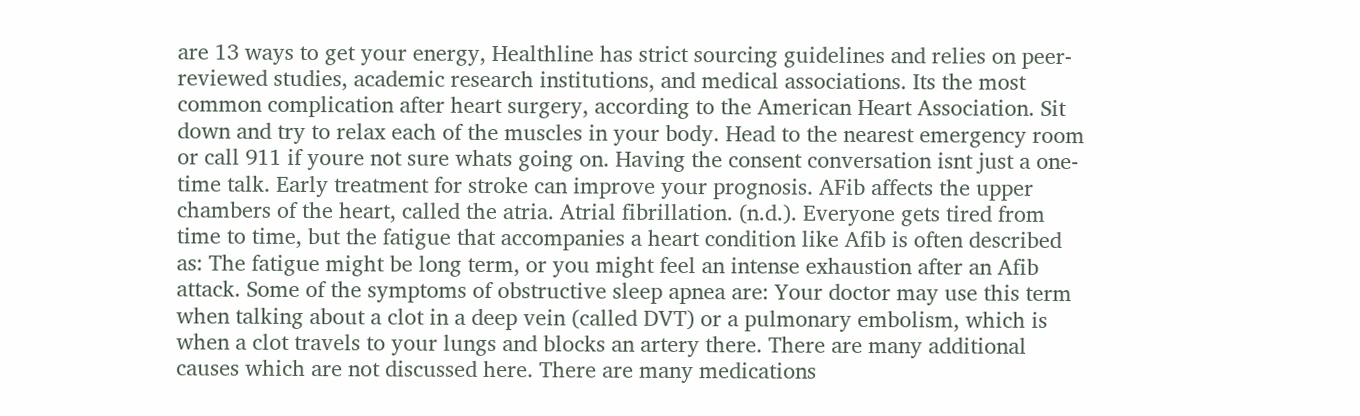are 13 ways to get your energy, Healthline has strict sourcing guidelines and relies on peer-reviewed studies, academic research institutions, and medical associations. Its the most common complication after heart surgery, according to the American Heart Association. Sit down and try to relax each of the muscles in your body. Head to the nearest emergency room or call 911 if youre not sure whats going on. Having the consent conversation isnt just a one-time talk. Early treatment for stroke can improve your prognosis. AFib affects the upper chambers of the heart, called the atria. Atrial fibrillation. (n.d.). Everyone gets tired from time to time, but the fatigue that accompanies a heart condition like Afib is often described as: The fatigue might be long term, or you might feel an intense exhaustion after an Afib attack. Some of the symptoms of obstructive sleep apnea are: Your doctor may use this term when talking about a clot in a deep vein (called DVT) or a pulmonary embolism, which is when a clot travels to your lungs and blocks an artery there. There are many additional causes which are not discussed here. There are many medications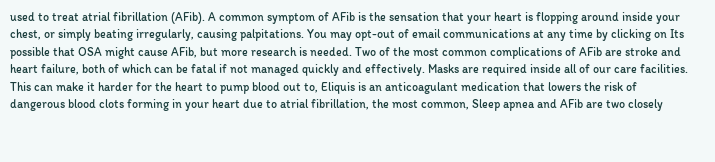used to treat atrial fibrillation (AFib). A common symptom of AFib is the sensation that your heart is flopping around inside your chest, or simply beating irregularly, causing palpitations. You may opt-out of email communications at any time by clicking on Its possible that OSA might cause AFib, but more research is needed. Two of the most common complications of AFib are stroke and heart failure, both of which can be fatal if not managed quickly and effectively. Masks are required inside all of our care facilities. This can make it harder for the heart to pump blood out to, Eliquis is an anticoagulant medication that lowers the risk of dangerous blood clots forming in your heart due to atrial fibrillation, the most common, Sleep apnea and AFib are two closely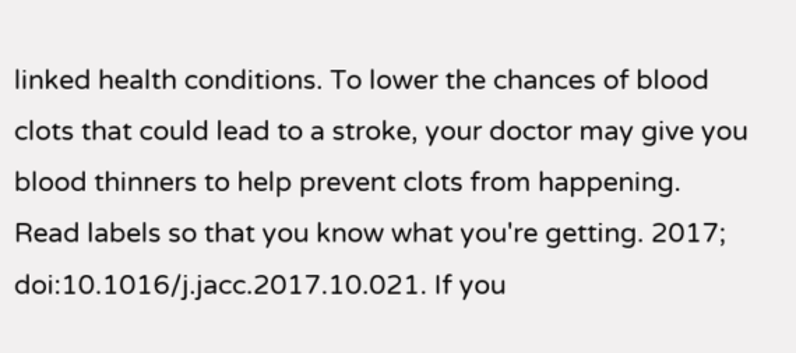linked health conditions. To lower the chances of blood clots that could lead to a stroke, your doctor may give you blood thinners to help prevent clots from happening. Read labels so that you know what you're getting. 2017; doi:10.1016/j.jacc.2017.10.021. If you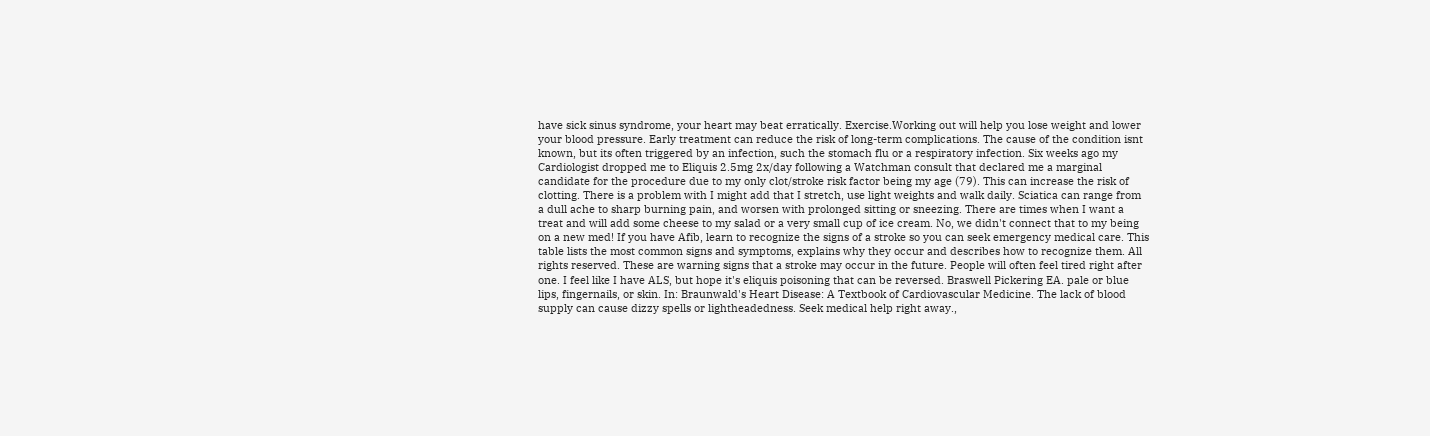have sick sinus syndrome, your heart may beat erratically. Exercise.Working out will help you lose weight and lower your blood pressure. Early treatment can reduce the risk of long-term complications. The cause of the condition isnt known, but its often triggered by an infection, such the stomach flu or a respiratory infection. Six weeks ago my Cardiologist dropped me to Eliquis 2.5mg 2x/day following a Watchman consult that declared me a marginal candidate for the procedure due to my only clot/stroke risk factor being my age (79). This can increase the risk of clotting. There is a problem with I might add that I stretch, use light weights and walk daily. Sciatica can range from a dull ache to sharp burning pain, and worsen with prolonged sitting or sneezing. There are times when I want a treat and will add some cheese to my salad or a very small cup of ice cream. No, we didn't connect that to my being on a new med! If you have Afib, learn to recognize the signs of a stroke so you can seek emergency medical care. This table lists the most common signs and symptoms, explains why they occur and describes how to recognize them. All rights reserved. These are warning signs that a stroke may occur in the future. People will often feel tired right after one. I feel like I have ALS, but hope it's eliquis poisoning that can be reversed. Braswell Pickering EA. pale or blue lips, fingernails, or skin. In: Braunwald's Heart Disease: A Textbook of Cardiovascular Medicine. The lack of blood supply can cause dizzy spells or lightheadedness. Seek medical help right away.,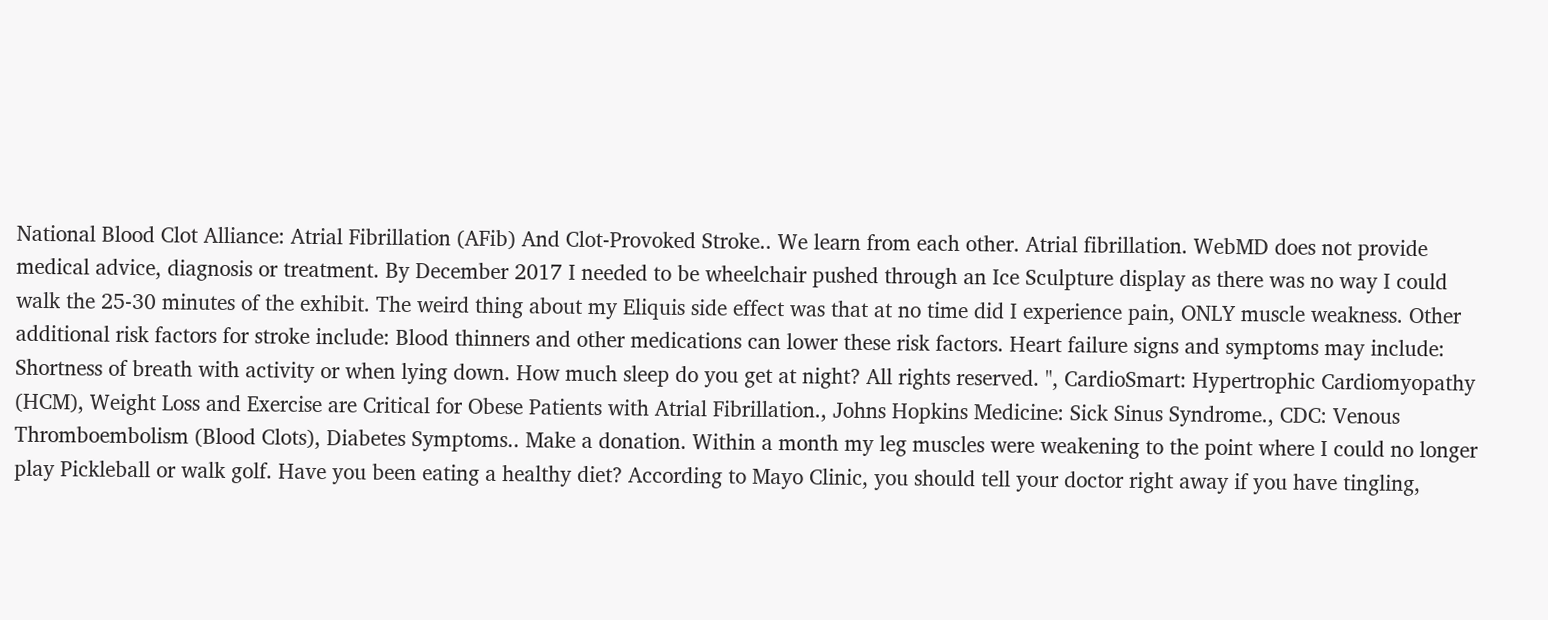National Blood Clot Alliance: Atrial Fibrillation (AFib) And Clot-Provoked Stroke.. We learn from each other. Atrial fibrillation. WebMD does not provide medical advice, diagnosis or treatment. By December 2017 I needed to be wheelchair pushed through an Ice Sculpture display as there was no way I could walk the 25-30 minutes of the exhibit. The weird thing about my Eliquis side effect was that at no time did I experience pain, ONLY muscle weakness. Other additional risk factors for stroke include: Blood thinners and other medications can lower these risk factors. Heart failure signs and symptoms may include: Shortness of breath with activity or when lying down. How much sleep do you get at night? All rights reserved. ", CardioSmart: Hypertrophic Cardiomyopathy (HCM), Weight Loss and Exercise are Critical for Obese Patients with Atrial Fibrillation., Johns Hopkins Medicine: Sick Sinus Syndrome., CDC: Venous Thromboembolism (Blood Clots), Diabetes Symptoms.. Make a donation. Within a month my leg muscles were weakening to the point where I could no longer play Pickleball or walk golf. Have you been eating a healthy diet? According to Mayo Clinic, you should tell your doctor right away if you have tingling,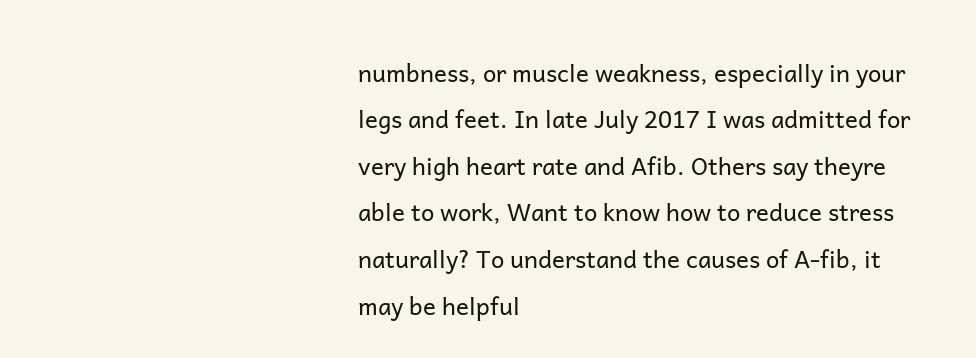numbness, or muscle weakness, especially in your legs and feet. In late July 2017 I was admitted for very high heart rate and Afib. Others say theyre able to work, Want to know how to reduce stress naturally? To understand the causes of A-fib, it may be helpful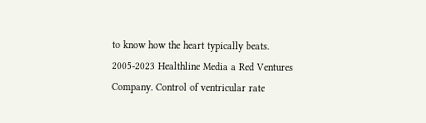to know how the heart typically beats. 2005-2023 Healthline Media a Red Ventures Company. Control of ventricular rate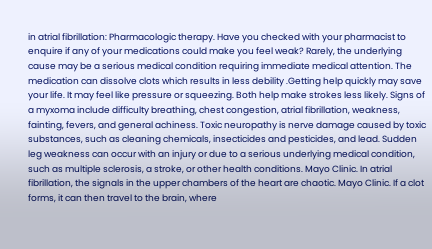in atrial fibrillation: Pharmacologic therapy. Have you checked with your pharmacist to enquire if any of your medications could make you feel weak? Rarely, the underlying cause may be a serious medical condition requiring immediate medical attention. The medication can dissolve clots which results in less debility .Getting help quickly may save your life. It may feel like pressure or squeezing. Both help make strokes less likely. Signs of a myxoma include difficulty breathing, chest congestion, atrial fibrillation, weakness, fainting, fevers, and general achiness. Toxic neuropathy is nerve damage caused by toxic substances, such as cleaning chemicals, insecticides and pesticides, and lead. Sudden leg weakness can occur with an injury or due to a serious underlying medical condition, such as multiple sclerosis, a stroke, or other health conditions. Mayo Clinic. In atrial fibrillation, the signals in the upper chambers of the heart are chaotic. Mayo Clinic. If a clot forms, it can then travel to the brain, where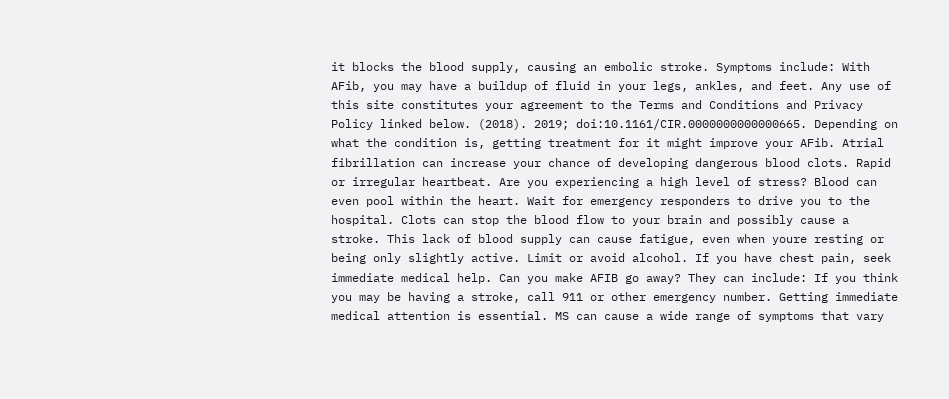it blocks the blood supply, causing an embolic stroke. Symptoms include: With AFib, you may have a buildup of fluid in your legs, ankles, and feet. Any use of this site constitutes your agreement to the Terms and Conditions and Privacy Policy linked below. (2018). 2019; doi:10.1161/CIR.0000000000000665. Depending on what the condition is, getting treatment for it might improve your AFib. Atrial fibrillation can increase your chance of developing dangerous blood clots. Rapid or irregular heartbeat. Are you experiencing a high level of stress? Blood can even pool within the heart. Wait for emergency responders to drive you to the hospital. Clots can stop the blood flow to your brain and possibly cause a stroke. This lack of blood supply can cause fatigue, even when youre resting or being only slightly active. Limit or avoid alcohol. If you have chest pain, seek immediate medical help. Can you make AFIB go away? They can include: If you think you may be having a stroke, call 911 or other emergency number. Getting immediate medical attention is essential. MS can cause a wide range of symptoms that vary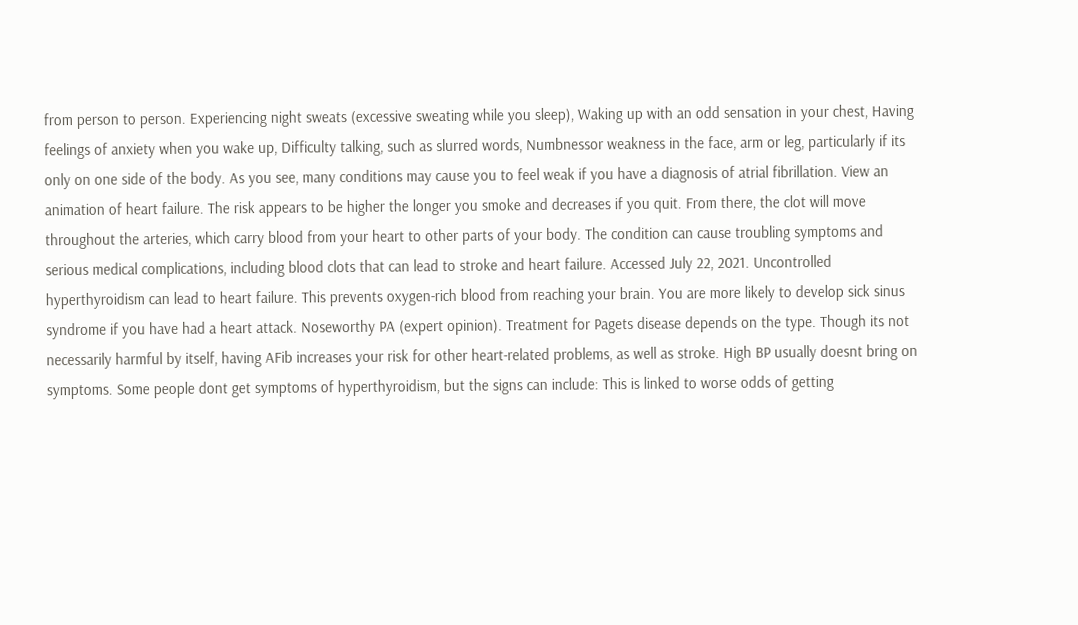from person to person. Experiencing night sweats (excessive sweating while you sleep), Waking up with an odd sensation in your chest, Having feelings of anxiety when you wake up, Difficulty talking, such as slurred words, Numbnessor weakness in the face, arm or leg, particularly if its only on one side of the body. As you see, many conditions may cause you to feel weak if you have a diagnosis of atrial fibrillation. View an animation of heart failure. The risk appears to be higher the longer you smoke and decreases if you quit. From there, the clot will move throughout the arteries, which carry blood from your heart to other parts of your body. The condition can cause troubling symptoms and serious medical complications, including blood clots that can lead to stroke and heart failure. Accessed July 22, 2021. Uncontrolled hyperthyroidism can lead to heart failure. This prevents oxygen-rich blood from reaching your brain. You are more likely to develop sick sinus syndrome if you have had a heart attack. Noseworthy PA (expert opinion). Treatment for Pagets disease depends on the type. Though its not necessarily harmful by itself, having AFib increases your risk for other heart-related problems, as well as stroke. High BP usually doesnt bring on symptoms. Some people dont get symptoms of hyperthyroidism, but the signs can include: This is linked to worse odds of getting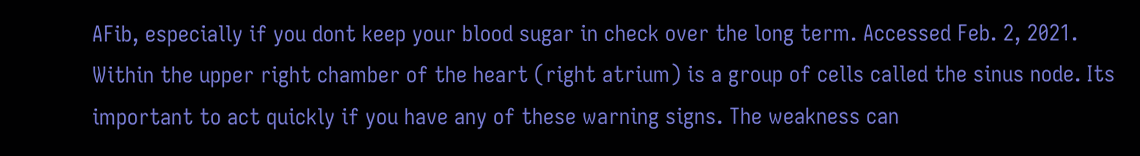AFib, especially if you dont keep your blood sugar in check over the long term. Accessed Feb. 2, 2021. Within the upper right chamber of the heart (right atrium) is a group of cells called the sinus node. Its important to act quickly if you have any of these warning signs. The weakness can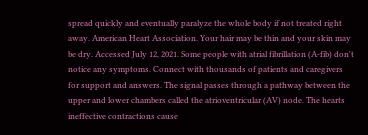spread quickly and eventually paralyze the whole body if not treated right away. American Heart Association. Your hair may be thin and your skin may be dry. Accessed July 12, 2021. Some people with atrial fibrillation (A-fib) don't notice any symptoms. Connect with thousands of patients and caregivers for support and answers. The signal passes through a pathway between the upper and lower chambers called the atrioventricular (AV) node. The hearts ineffective contractions cause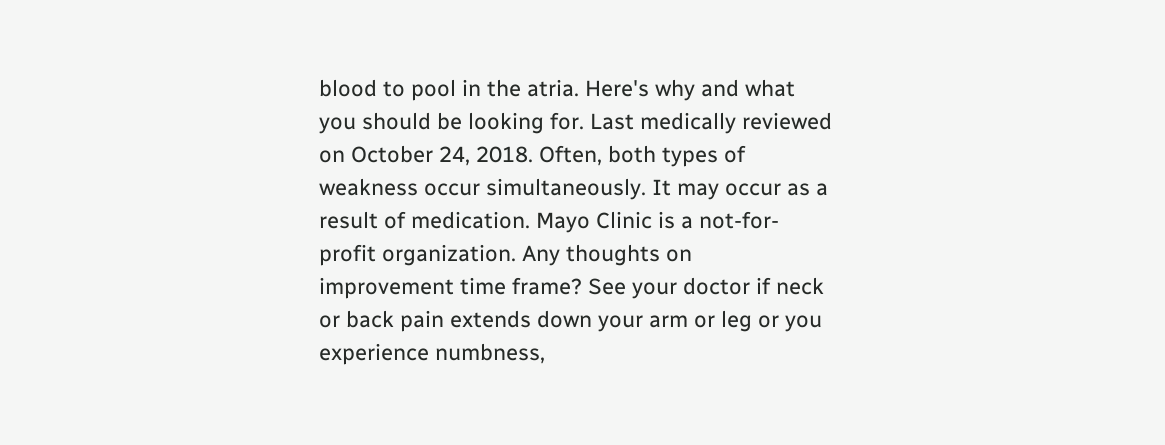blood to pool in the atria. Here's why and what you should be looking for. Last medically reviewed on October 24, 2018. Often, both types of weakness occur simultaneously. It may occur as a result of medication. Mayo Clinic is a not-for-profit organization. Any thoughts on improvement time frame? See your doctor if neck or back pain extends down your arm or leg or you experience numbness,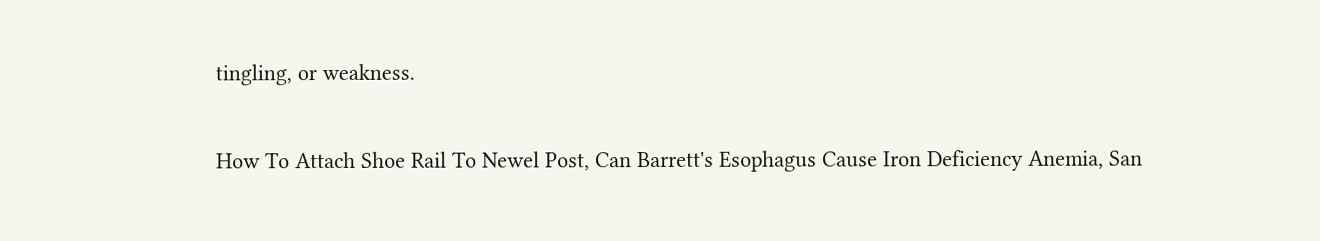tingling, or weakness.

How To Attach Shoe Rail To Newel Post, Can Barrett's Esophagus Cause Iron Deficiency Anemia, San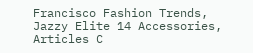Francisco Fashion Trends, Jazzy Elite 14 Accessories, Articles C